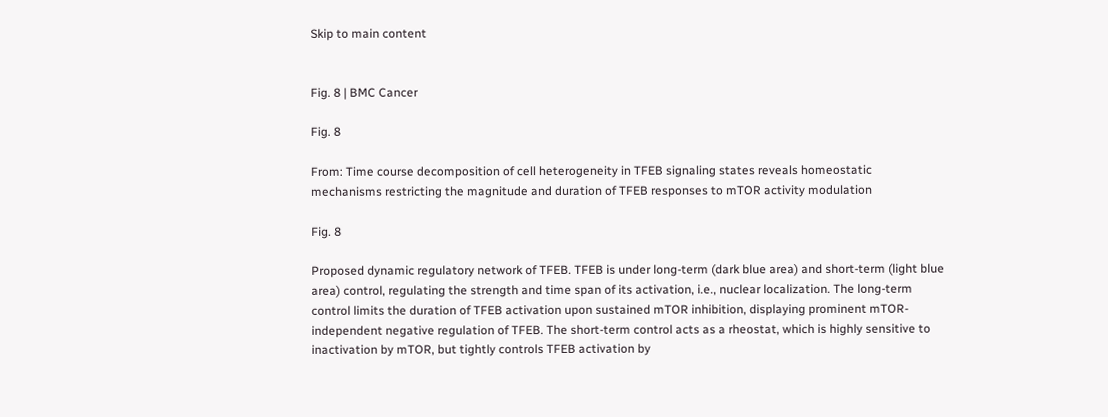Skip to main content


Fig. 8 | BMC Cancer

Fig. 8

From: Time course decomposition of cell heterogeneity in TFEB signaling states reveals homeostatic mechanisms restricting the magnitude and duration of TFEB responses to mTOR activity modulation

Fig. 8

Proposed dynamic regulatory network of TFEB. TFEB is under long-term (dark blue area) and short-term (light blue area) control, regulating the strength and time span of its activation, i.e., nuclear localization. The long-term control limits the duration of TFEB activation upon sustained mTOR inhibition, displaying prominent mTOR-independent negative regulation of TFEB. The short-term control acts as a rheostat, which is highly sensitive to inactivation by mTOR, but tightly controls TFEB activation by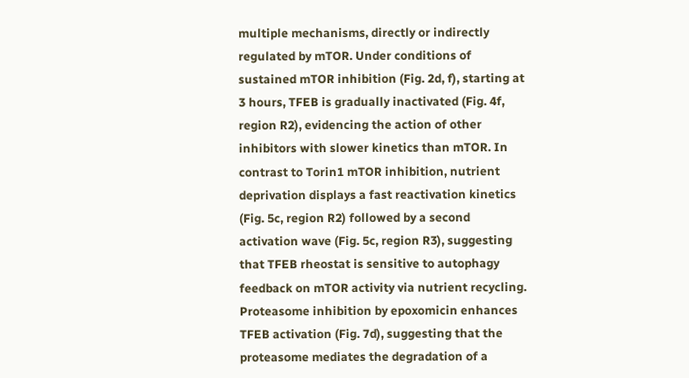multiple mechanisms, directly or indirectly regulated by mTOR. Under conditions of sustained mTOR inhibition (Fig. 2d, f), starting at 3 hours, TFEB is gradually inactivated (Fig. 4f, region R2), evidencing the action of other inhibitors with slower kinetics than mTOR. In contrast to Torin1 mTOR inhibition, nutrient deprivation displays a fast reactivation kinetics (Fig. 5c, region R2) followed by a second activation wave (Fig. 5c, region R3), suggesting that TFEB rheostat is sensitive to autophagy feedback on mTOR activity via nutrient recycling. Proteasome inhibition by epoxomicin enhances TFEB activation (Fig. 7d), suggesting that the proteasome mediates the degradation of a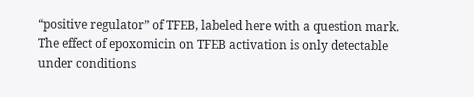“positive regulator” of TFEB, labeled here with a question mark. The effect of epoxomicin on TFEB activation is only detectable under conditions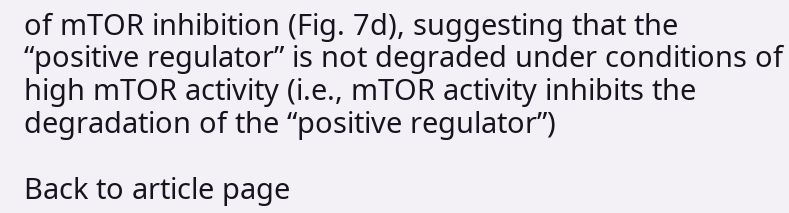of mTOR inhibition (Fig. 7d), suggesting that the “positive regulator” is not degraded under conditions of high mTOR activity (i.e., mTOR activity inhibits the degradation of the “positive regulator”)

Back to article page